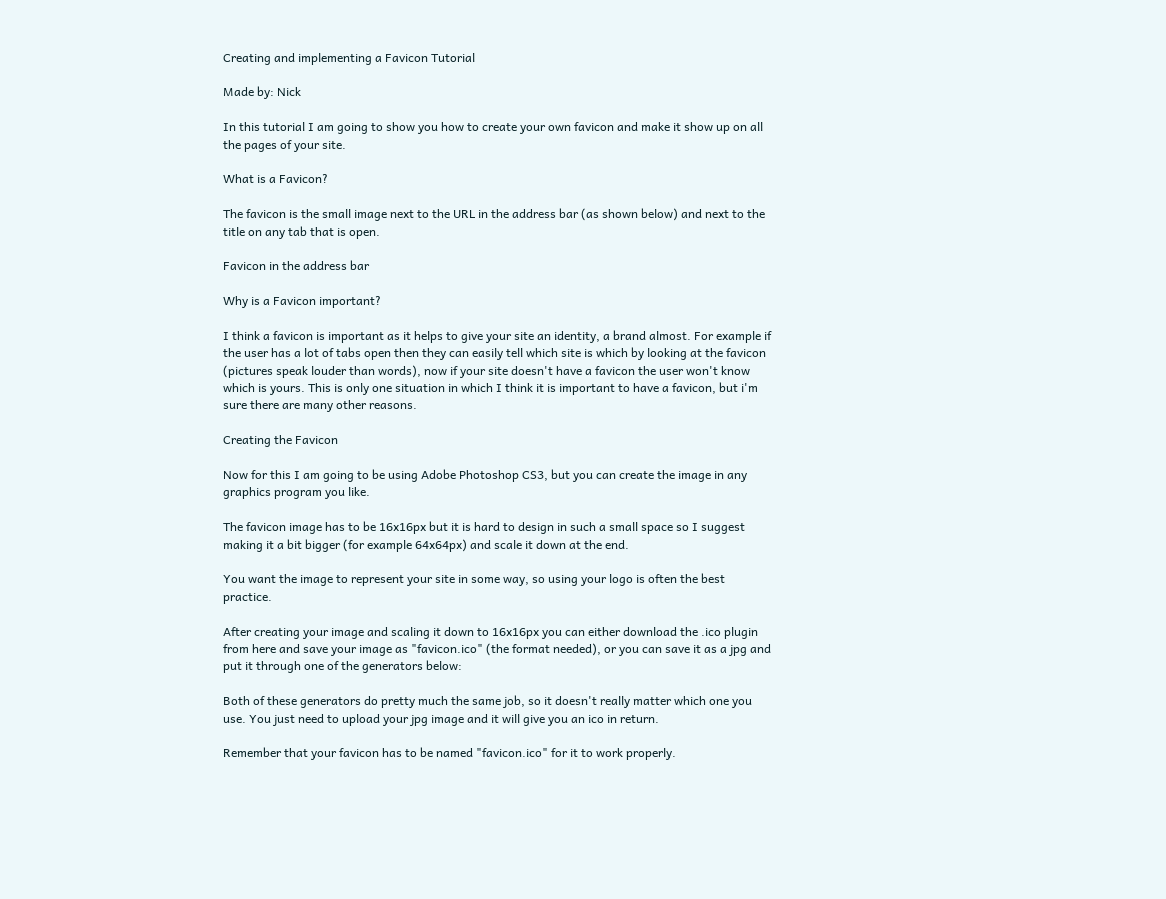Creating and implementing a Favicon Tutorial

Made by: Nick

In this tutorial I am going to show you how to create your own favicon and make it show up on all the pages of your site.

What is a Favicon?

The favicon is the small image next to the URL in the address bar (as shown below) and next to the title on any tab that is open.

Favicon in the address bar

Why is a Favicon important?

I think a favicon is important as it helps to give your site an identity, a brand almost. For example if the user has a lot of tabs open then they can easily tell which site is which by looking at the favicon (pictures speak louder than words), now if your site doesn't have a favicon the user won't know which is yours. This is only one situation in which I think it is important to have a favicon, but i'm sure there are many other reasons.

Creating the Favicon

Now for this I am going to be using Adobe Photoshop CS3, but you can create the image in any graphics program you like.

The favicon image has to be 16x16px but it is hard to design in such a small space so I suggest making it a bit bigger (for example 64x64px) and scale it down at the end.

You want the image to represent your site in some way, so using your logo is often the best practice.

After creating your image and scaling it down to 16x16px you can either download the .ico plugin from here and save your image as "favicon.ico" (the format needed), or you can save it as a jpg and put it through one of the generators below:

Both of these generators do pretty much the same job, so it doesn't really matter which one you use. You just need to upload your jpg image and it will give you an ico in return.

Remember that your favicon has to be named "favicon.ico" for it to work properly.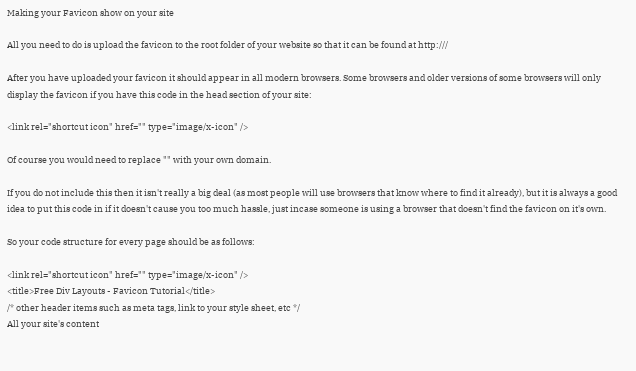Making your Favicon show on your site

All you need to do is upload the favicon to the root folder of your website so that it can be found at http:///

After you have uploaded your favicon it should appear in all modern browsers. Some browsers and older versions of some browsers will only display the favicon if you have this code in the head section of your site:

<link rel="shortcut icon" href="" type="image/x-icon" />

Of course you would need to replace "" with your own domain.

If you do not include this then it isn't really a big deal (as most people will use browsers that know where to find it already), but it is always a good idea to put this code in if it doesn't cause you too much hassle, just incase someone is using a browser that doesn't find the favicon on it's own.

So your code structure for every page should be as follows:

<link rel="shortcut icon" href="" type="image/x-icon" />
<title>Free Div Layouts - Favicon Tutorial</title>
/* other header items such as meta tags, link to your style sheet, etc */
All your site's content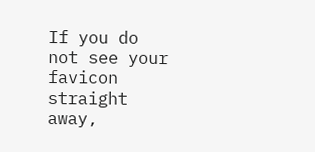If you do not see your favicon straight away,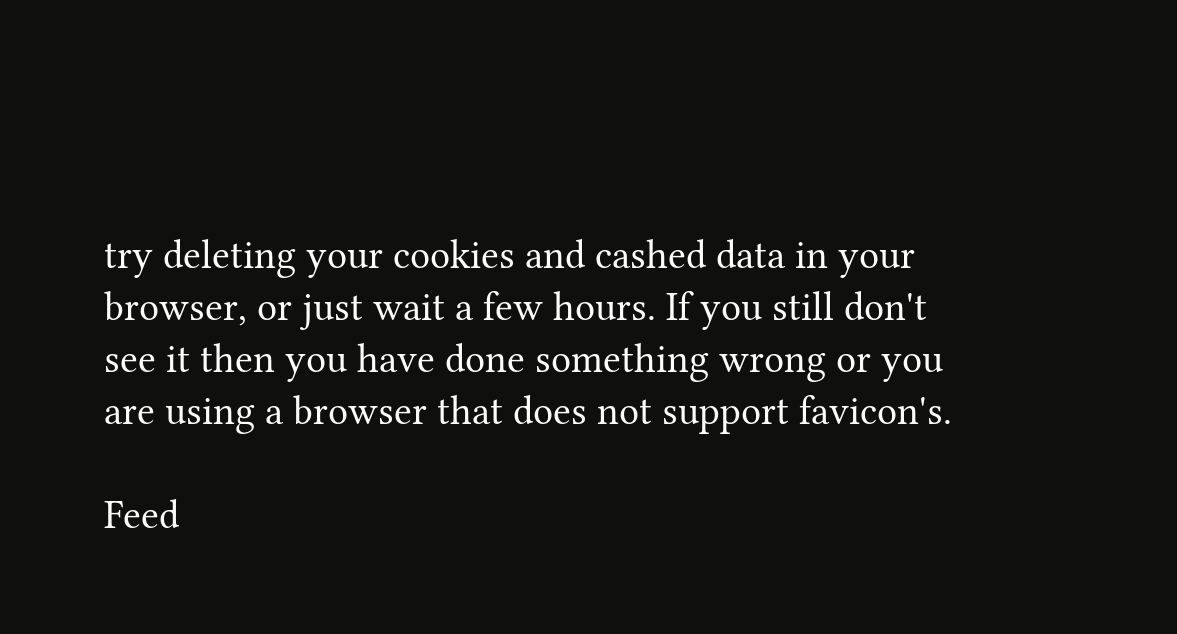try deleting your cookies and cashed data in your browser, or just wait a few hours. If you still don't see it then you have done something wrong or you are using a browser that does not support favicon's.

Feed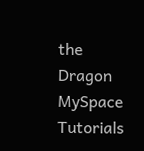the Dragon MySpace Tutorials